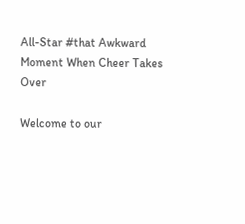All-Star #that Awkward Moment When Cheer Takes Over

Welcome to our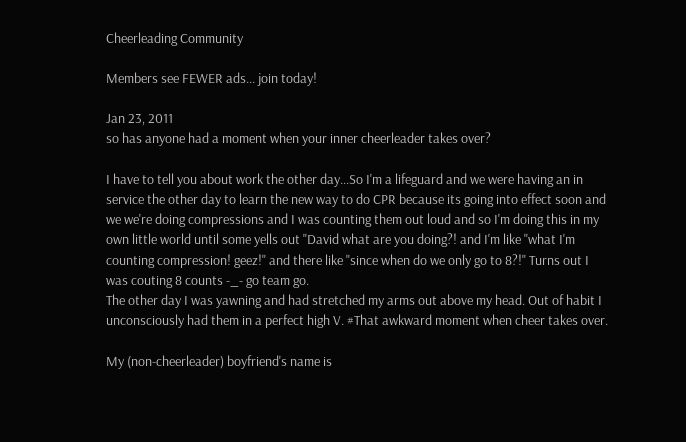Cheerleading Community

Members see FEWER ads... join today!

Jan 23, 2011
so has anyone had a moment when your inner cheerleader takes over?

I have to tell you about work the other day...So I'm a lifeguard and we were having an in service the other day to learn the new way to do CPR because its going into effect soon and we we're doing compressions and I was counting them out loud and so I'm doing this in my own little world until some yells out "David what are you doing?! and I'm like "what I'm counting compression! geez!" and there like "since when do we only go to 8?!" Turns out I was couting 8 counts -_- go team go.
The other day I was yawning and had stretched my arms out above my head. Out of habit I unconsciously had them in a perfect high V. #That awkward moment when cheer takes over.

My (non-cheerleader) boyfriend's name is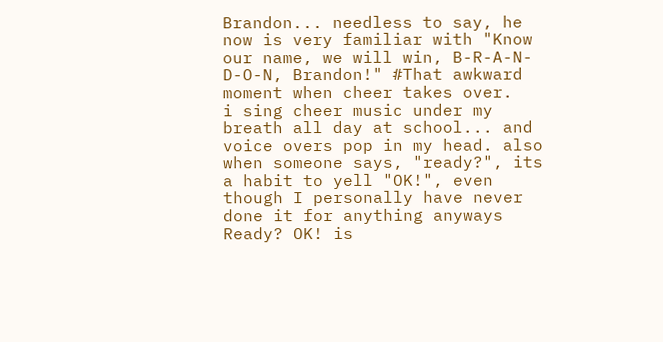Brandon... needless to say, he now is very familiar with "Know our name, we will win, B-R-A-N-D-O-N, Brandon!" #That awkward moment when cheer takes over.
i sing cheer music under my breath all day at school... and voice overs pop in my head. also when someone says, "ready?", its a habit to yell "OK!", even though I personally have never done it for anything anyways
Ready? OK! is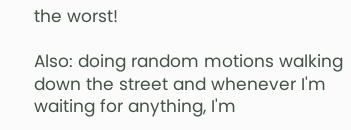the worst!

Also: doing random motions walking down the street and whenever I'm waiting for anything, I'm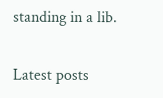standing in a lib.

Latest posts